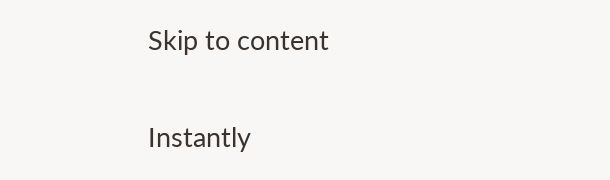Skip to content

Instantly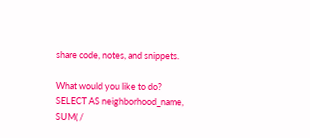share code, notes, and snippets.

What would you like to do?
SELECT AS neighborhood_name,
SUM( /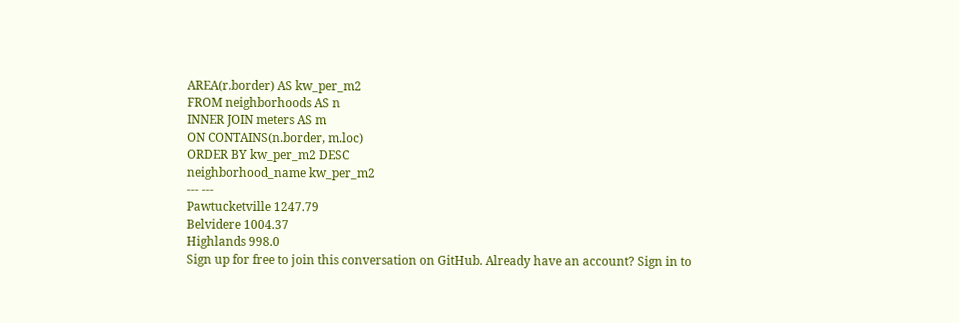AREA(r.border) AS kw_per_m2
FROM neighborhoods AS n
INNER JOIN meters AS m
ON CONTAINS(n.border, m.loc)
ORDER BY kw_per_m2 DESC
neighborhood_name kw_per_m2
--- ---
Pawtucketville 1247.79
Belvidere 1004.37
Highlands 998.0
Sign up for free to join this conversation on GitHub. Already have an account? Sign in to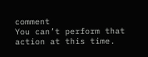comment
You can’t perform that action at this time.